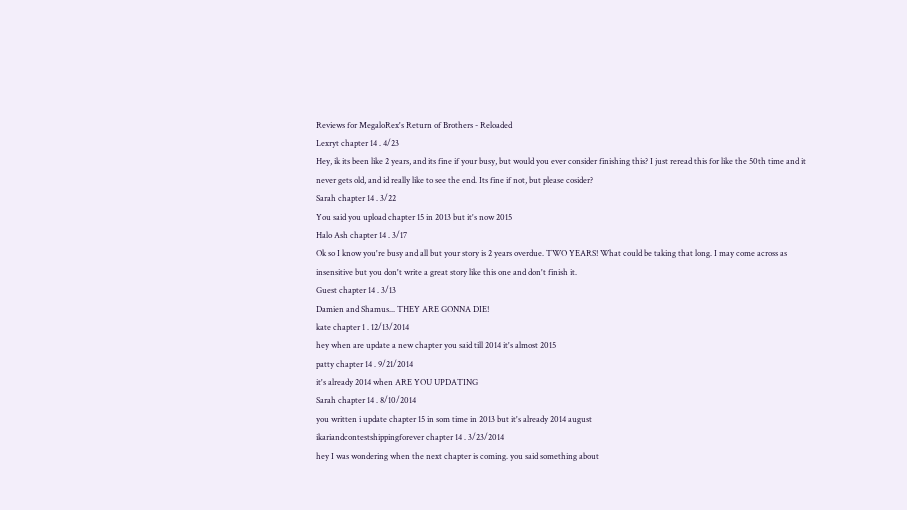Reviews for MegaloRex's Return of Brothers - Reloaded
Lexryt chapter 14 . 4/23
Hey, ik its been like 2 years, and its fine if your busy, but would you ever consider finishing this? I just reread this for like the 50th time and it never gets old, and id really like to see the end. Its fine if not, but please cosider?
Sarah chapter 14 . 3/22
You said you upload chapter 15 in 2013 but it's now 2015
Halo Ash chapter 14 . 3/17
Ok so I know you're busy and all but your story is 2 years overdue. TWO YEARS! What could be taking that long. I may come across as insensitive but you don't write a great story like this one and don't finish it.
Guest chapter 14 . 3/13
Damien and Shamus... THEY ARE GONNA DIE!
kate chapter 1 . 12/13/2014
hey when are update a new chapter you said till 2014 it's almost 2015
patty chapter 14 . 9/21/2014
it's already 2014 when ARE YOU UPDATING
Sarah chapter 14 . 8/10/2014
you written i update chapter 15 in som time in 2013 but it's already 2014 august
ikariandcontestshippingforever chapter 14 . 3/23/2014
hey I was wondering when the next chapter is coming. you said something about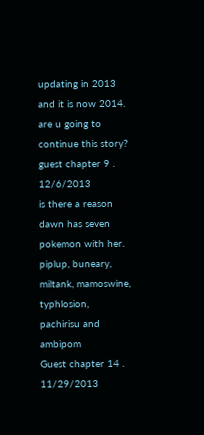updating in 2013 and it is now 2014. are u going to continue this story?
guest chapter 9 . 12/6/2013
is there a reason dawn has seven pokemon with her. piplup, buneary, miltank, mamoswine, typhlosion, pachirisu and ambipom
Guest chapter 14 . 11/29/2013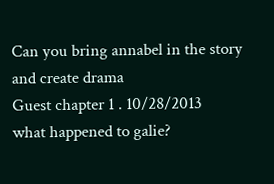Can you bring annabel in the story and create drama
Guest chapter 1 . 10/28/2013
what happened to galie?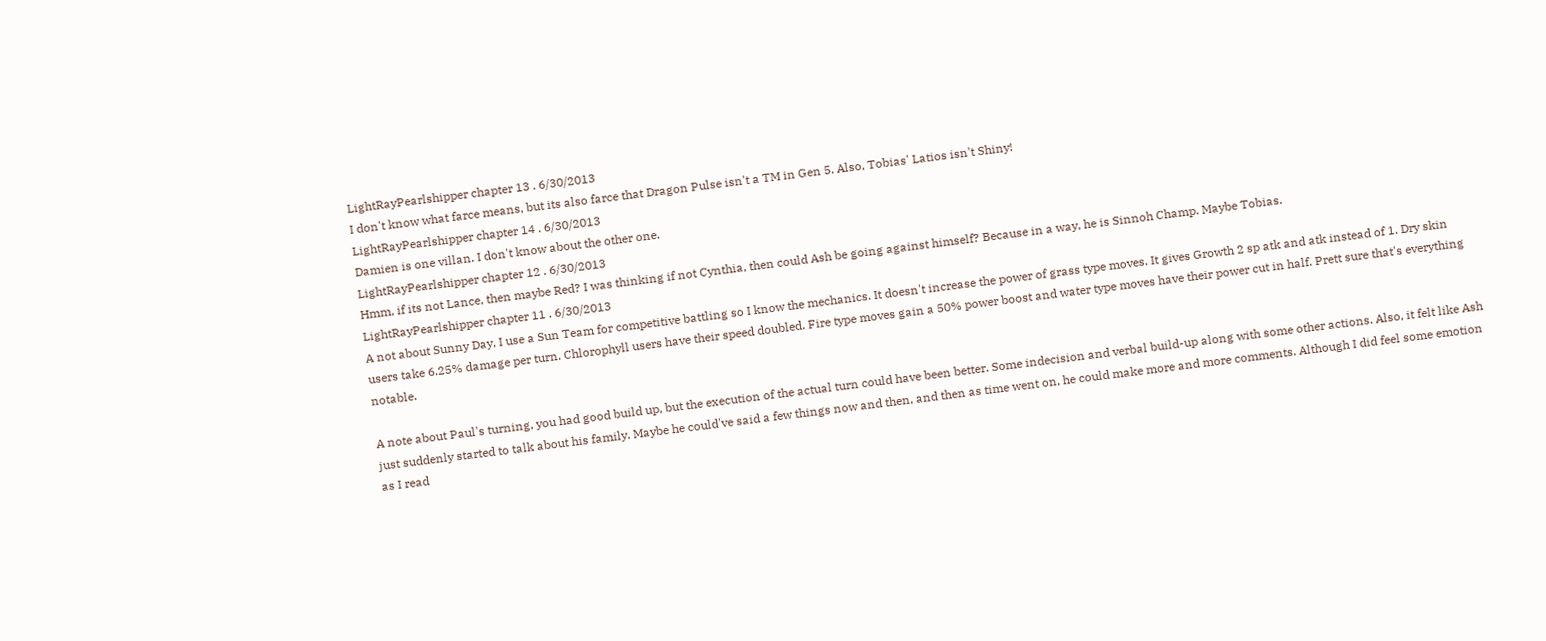LightRayPearlshipper chapter 13 . 6/30/2013
I don't know what farce means, but its also farce that Dragon Pulse isn't a TM in Gen 5. Also, Tobias' Latios isn't Shiny!
LightRayPearlshipper chapter 14 . 6/30/2013
Damien is one villan. I don't know about the other one.
LightRayPearlshipper chapter 12 . 6/30/2013
Hmm, if its not Lance, then maybe Red? I was thinking if not Cynthia, then could Ash be going against himself? Because in a way, he is Sinnoh Champ. Maybe Tobias.
LightRayPearlshipper chapter 11 . 6/30/2013
A not about Sunny Day, I use a Sun Team for competitive battling so I know the mechanics. It doesn't increase the power of grass type moves. It gives Growth 2 sp atk and atk instead of 1. Dry skin users take 6.25% damage per turn. Chlorophyll users have their speed doubled. Fire type moves gain a 50% power boost and water type moves have their power cut in half. Prett sure that's everything notable.

A note about Paul's turning, you had good build up, but the execution of the actual turn could have been better. Some indecision and verbal build-up along with some other actions. Also, it felt like Ash just suddenly started to talk about his family. Maybe he could've said a few things now and then, and then as time went on, he could make more and more comments. Although I did feel some emotion as I read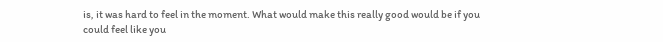is, it was hard to feel in the moment. What would make this really good would be if you could feel like you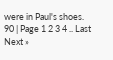were in Paul's shoes.
90 | Page 1 2 3 4 .. Last Next »